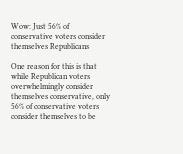Wow: Just 56% of conservative voters consider themselves Republicans

One reason for this is that while Republican voters overwhelmingly consider themselves conservative, only 56% of conservative voters consider themselves to be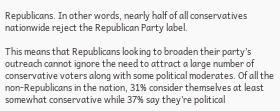Republicans. In other words, nearly half of all conservatives nationwide reject the Republican Party label.

This means that Republicans looking to broaden their party’s outreach cannot ignore the need to attract a large number of conservative voters along with some political moderates. Of all the non-Republicans in the nation, 31% consider themselves at least somewhat conservative while 37% say they’re political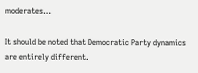moderates…

It should be noted that Democratic Party dynamics are entirely different.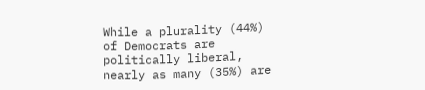While a plurality (44%) of Democrats are politically liberal, nearly as many (35%) are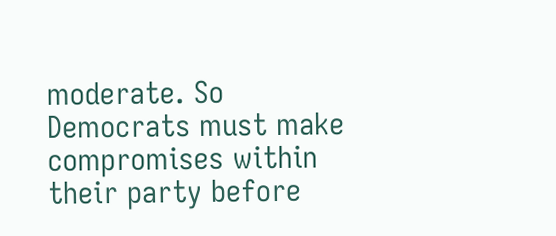moderate. So Democrats must make compromises within their party before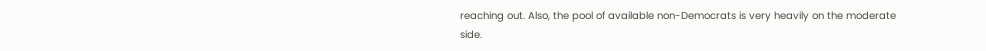reaching out. Also, the pool of available non-Democrats is very heavily on the moderate side.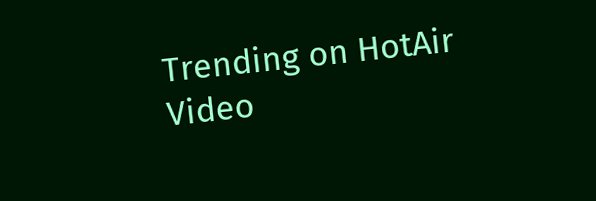Trending on HotAir Video